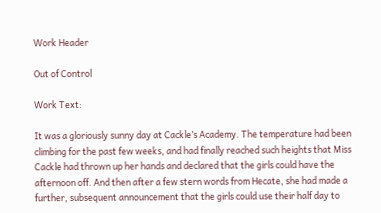Work Header

Out of Control

Work Text:

It was a gloriously sunny day at Cackle’s Academy. The temperature had been climbing for the past few weeks, and had finally reached such heights that Miss Cackle had thrown up her hands and declared that the girls could have the afternoon off. And then after a few stern words from Hecate, she had made a further, subsequent announcement that the girls could use their half day to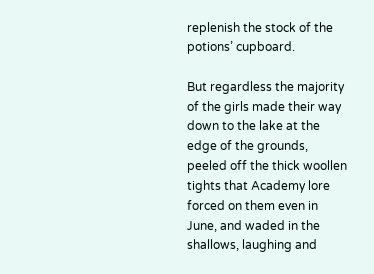replenish the stock of the potions’ cupboard.

But regardless the majority of the girls made their way down to the lake at the edge of the grounds, peeled off the thick woollen tights that Academy lore forced on them even in June, and waded in the shallows, laughing and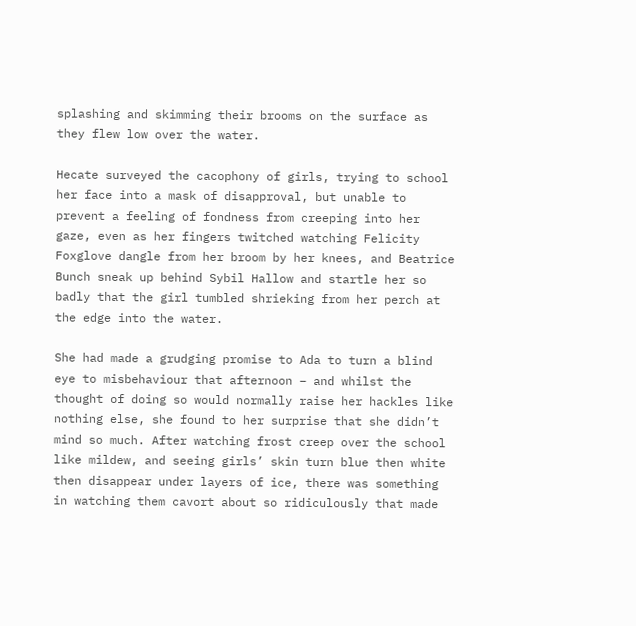splashing and skimming their brooms on the surface as they flew low over the water.

Hecate surveyed the cacophony of girls, trying to school her face into a mask of disapproval, but unable to prevent a feeling of fondness from creeping into her gaze, even as her fingers twitched watching Felicity Foxglove dangle from her broom by her knees, and Beatrice Bunch sneak up behind Sybil Hallow and startle her so badly that the girl tumbled shrieking from her perch at the edge into the water.

She had made a grudging promise to Ada to turn a blind eye to misbehaviour that afternoon – and whilst the thought of doing so would normally raise her hackles like nothing else, she found to her surprise that she didn’t mind so much. After watching frost creep over the school like mildew, and seeing girls’ skin turn blue then white then disappear under layers of ice, there was something in watching them cavort about so ridiculously that made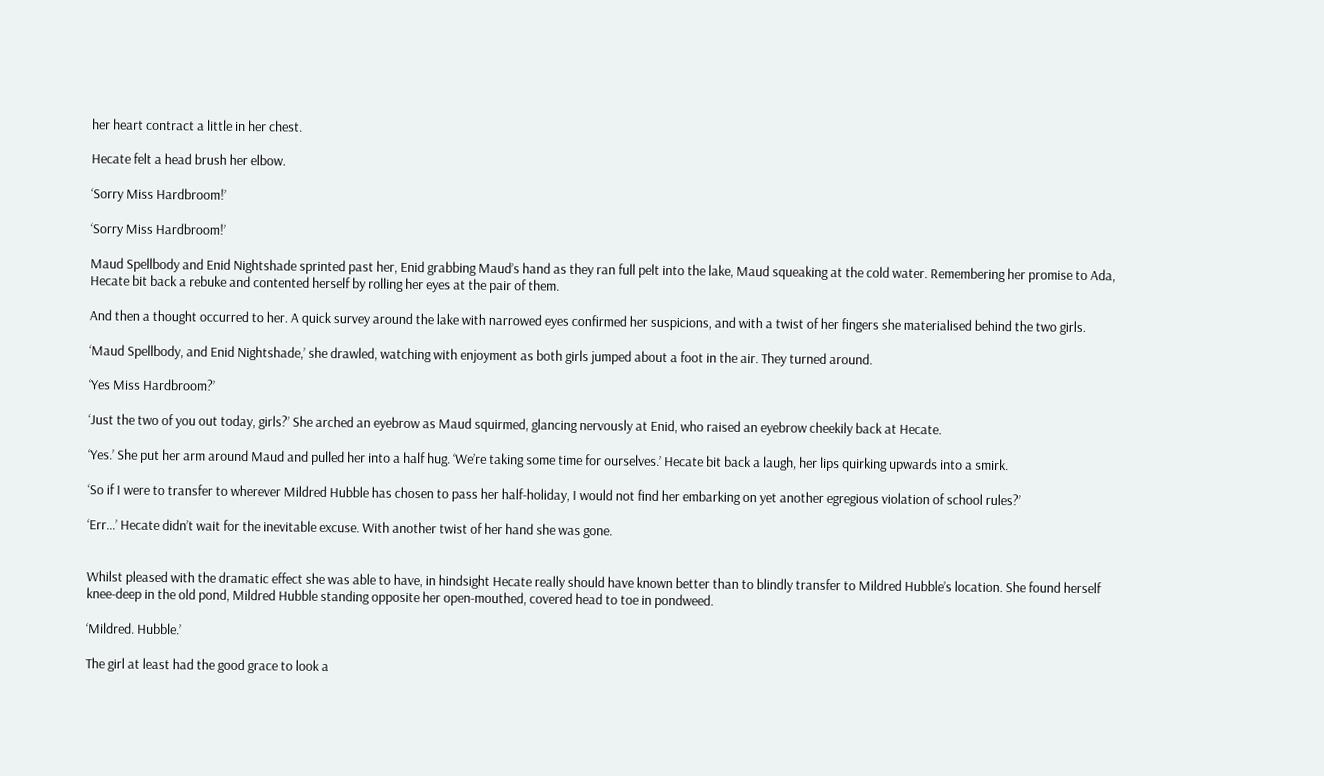her heart contract a little in her chest.

Hecate felt a head brush her elbow.

‘Sorry Miss Hardbroom!’

‘Sorry Miss Hardbroom!’

Maud Spellbody and Enid Nightshade sprinted past her, Enid grabbing Maud’s hand as they ran full pelt into the lake, Maud squeaking at the cold water. Remembering her promise to Ada, Hecate bit back a rebuke and contented herself by rolling her eyes at the pair of them.

And then a thought occurred to her. A quick survey around the lake with narrowed eyes confirmed her suspicions, and with a twist of her fingers she materialised behind the two girls.

‘Maud Spellbody, and Enid Nightshade,’ she drawled, watching with enjoyment as both girls jumped about a foot in the air. They turned around.

‘Yes Miss Hardbroom?’

‘Just the two of you out today, girls?’ She arched an eyebrow as Maud squirmed, glancing nervously at Enid, who raised an eyebrow cheekily back at Hecate.

‘Yes.’ She put her arm around Maud and pulled her into a half hug. ‘We’re taking some time for ourselves.’ Hecate bit back a laugh, her lips quirking upwards into a smirk.

‘So if I were to transfer to wherever Mildred Hubble has chosen to pass her half-holiday, I would not find her embarking on yet another egregious violation of school rules?’

‘Err…’ Hecate didn’t wait for the inevitable excuse. With another twist of her hand she was gone.


Whilst pleased with the dramatic effect she was able to have, in hindsight Hecate really should have known better than to blindly transfer to Mildred Hubble’s location. She found herself knee-deep in the old pond, Mildred Hubble standing opposite her open-mouthed, covered head to toe in pondweed.

‘Mildred. Hubble.’

The girl at least had the good grace to look a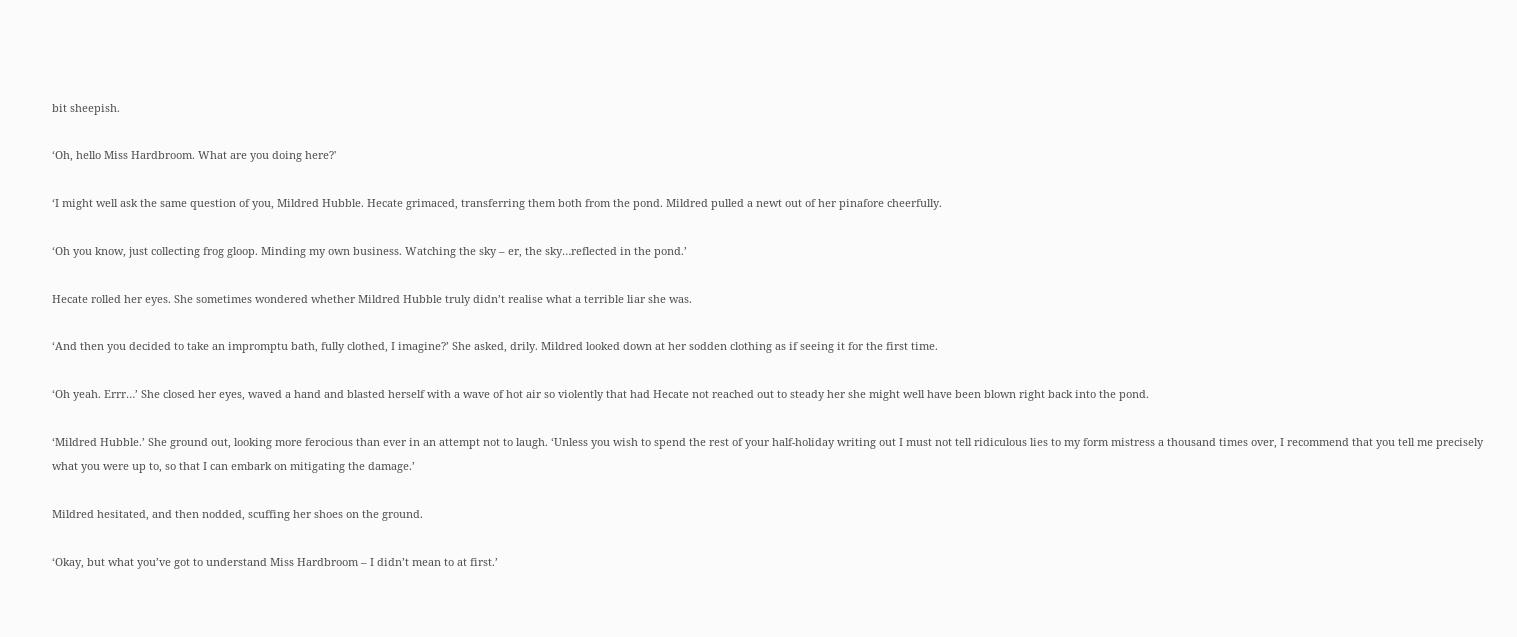bit sheepish.

‘Oh, hello Miss Hardbroom. What are you doing here?'

‘I might well ask the same question of you, Mildred Hubble. Hecate grimaced, transferring them both from the pond. Mildred pulled a newt out of her pinafore cheerfully.

‘Oh you know, just collecting frog gloop. Minding my own business. Watching the sky – er, the sky…reflected in the pond.’

Hecate rolled her eyes. She sometimes wondered whether Mildred Hubble truly didn’t realise what a terrible liar she was.

‘And then you decided to take an impromptu bath, fully clothed, I imagine?’ She asked, drily. Mildred looked down at her sodden clothing as if seeing it for the first time.

‘Oh yeah. Errr…’ She closed her eyes, waved a hand and blasted herself with a wave of hot air so violently that had Hecate not reached out to steady her she might well have been blown right back into the pond.

‘Mildred Hubble.’ She ground out, looking more ferocious than ever in an attempt not to laugh. ‘Unless you wish to spend the rest of your half-holiday writing out I must not tell ridiculous lies to my form mistress a thousand times over, I recommend that you tell me precisely what you were up to, so that I can embark on mitigating the damage.’

Mildred hesitated, and then nodded, scuffing her shoes on the ground.

‘Okay, but what you’ve got to understand Miss Hardbroom – I didn’t mean to at first.’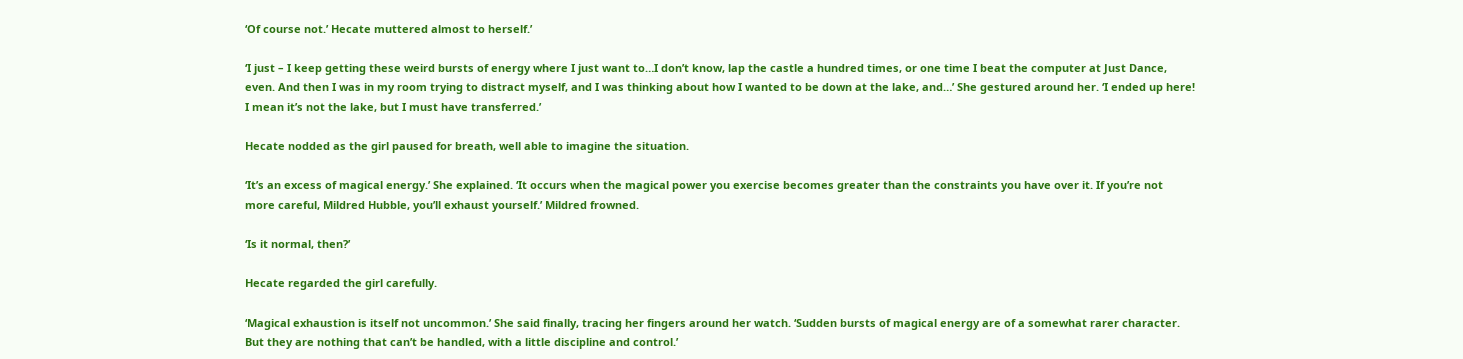‘Of course not.’ Hecate muttered almost to herself.’

‘I just – I keep getting these weird bursts of energy where I just want to…I don’t know, lap the castle a hundred times, or one time I beat the computer at Just Dance, even. And then I was in my room trying to distract myself, and I was thinking about how I wanted to be down at the lake, and…’ She gestured around her. ‘I ended up here! I mean it’s not the lake, but I must have transferred.’

Hecate nodded as the girl paused for breath, well able to imagine the situation.

‘It’s an excess of magical energy.’ She explained. ‘It occurs when the magical power you exercise becomes greater than the constraints you have over it. If you’re not more careful, Mildred Hubble, you’ll exhaust yourself.’ Mildred frowned.

‘Is it normal, then?’

Hecate regarded the girl carefully.

‘Magical exhaustion is itself not uncommon.’ She said finally, tracing her fingers around her watch. ‘Sudden bursts of magical energy are of a somewhat rarer character. But they are nothing that can’t be handled, with a little discipline and control.’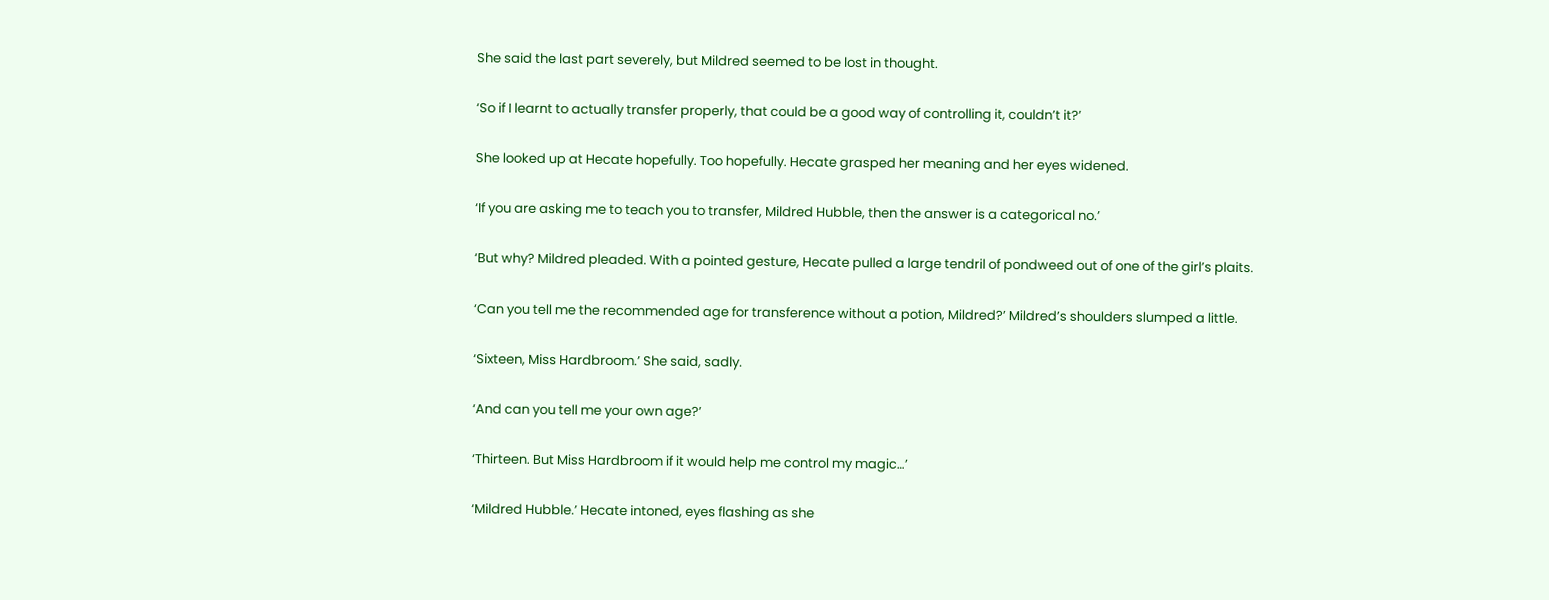She said the last part severely, but Mildred seemed to be lost in thought.

‘So if I learnt to actually transfer properly, that could be a good way of controlling it, couldn’t it?’

She looked up at Hecate hopefully. Too hopefully. Hecate grasped her meaning and her eyes widened.

‘If you are asking me to teach you to transfer, Mildred Hubble, then the answer is a categorical no.’

‘But why? Mildred pleaded. With a pointed gesture, Hecate pulled a large tendril of pondweed out of one of the girl’s plaits.

‘Can you tell me the recommended age for transference without a potion, Mildred?’ Mildred’s shoulders slumped a little.

‘Sixteen, Miss Hardbroom.’ She said, sadly.

‘And can you tell me your own age?’

‘Thirteen. But Miss Hardbroom if it would help me control my magic…’

‘Mildred Hubble.’ Hecate intoned, eyes flashing as she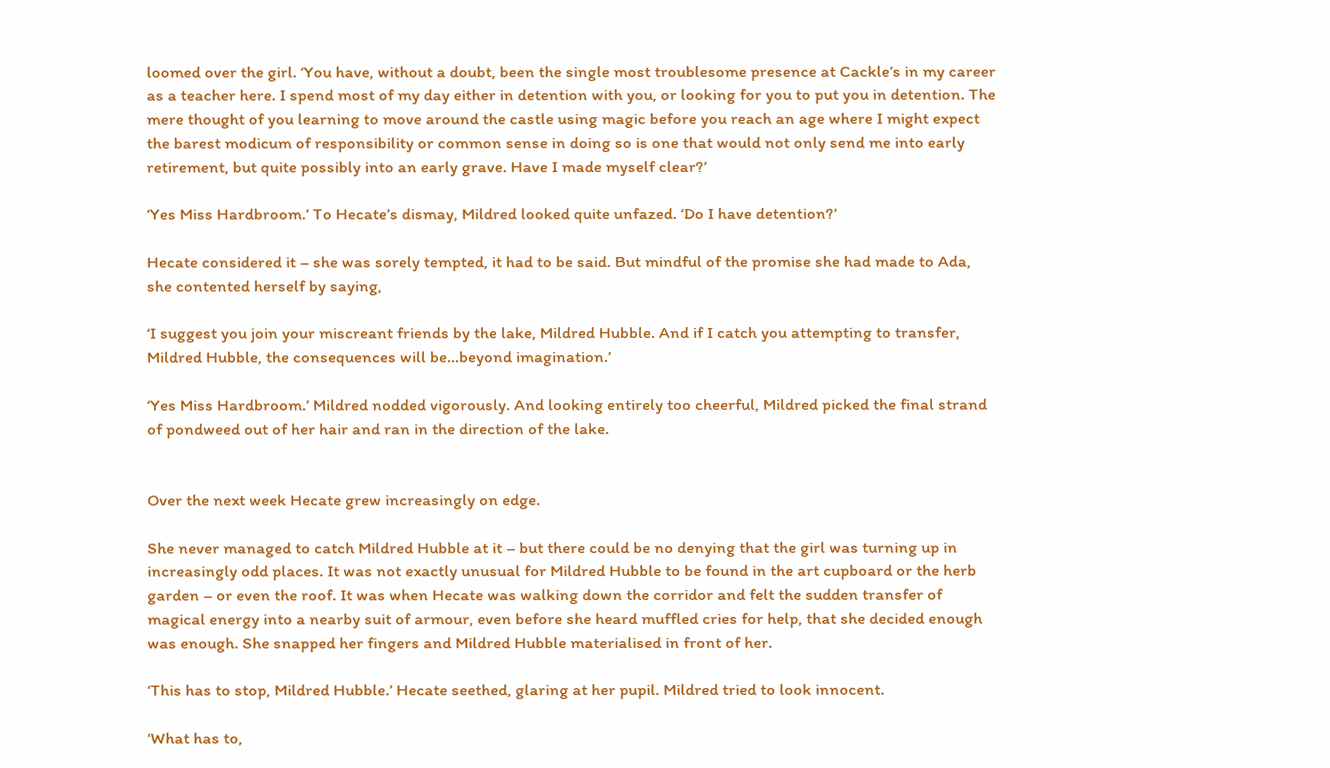loomed over the girl. ‘You have, without a doubt, been the single most troublesome presence at Cackle’s in my career as a teacher here. I spend most of my day either in detention with you, or looking for you to put you in detention. The mere thought of you learning to move around the castle using magic before you reach an age where I might expect the barest modicum of responsibility or common sense in doing so is one that would not only send me into early retirement, but quite possibly into an early grave. Have I made myself clear?’

‘Yes Miss Hardbroom.’ To Hecate’s dismay, Mildred looked quite unfazed. ‘Do I have detention?’

Hecate considered it – she was sorely tempted, it had to be said. But mindful of the promise she had made to Ada, she contented herself by saying,

‘I suggest you join your miscreant friends by the lake, Mildred Hubble. And if I catch you attempting to transfer, Mildred Hubble, the consequences will be…beyond imagination.’

‘Yes Miss Hardbroom.’ Mildred nodded vigorously. And looking entirely too cheerful, Mildred picked the final strand of pondweed out of her hair and ran in the direction of the lake.


Over the next week Hecate grew increasingly on edge.

She never managed to catch Mildred Hubble at it – but there could be no denying that the girl was turning up in increasingly odd places. It was not exactly unusual for Mildred Hubble to be found in the art cupboard or the herb garden – or even the roof. It was when Hecate was walking down the corridor and felt the sudden transfer of magical energy into a nearby suit of armour, even before she heard muffled cries for help, that she decided enough was enough. She snapped her fingers and Mildred Hubble materialised in front of her.

‘This has to stop, Mildred Hubble.’ Hecate seethed, glaring at her pupil. Mildred tried to look innocent.

‘What has to,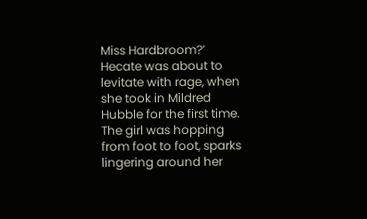Miss Hardbroom?’ Hecate was about to levitate with rage, when she took in Mildred Hubble for the first time. The girl was hopping from foot to foot, sparks lingering around her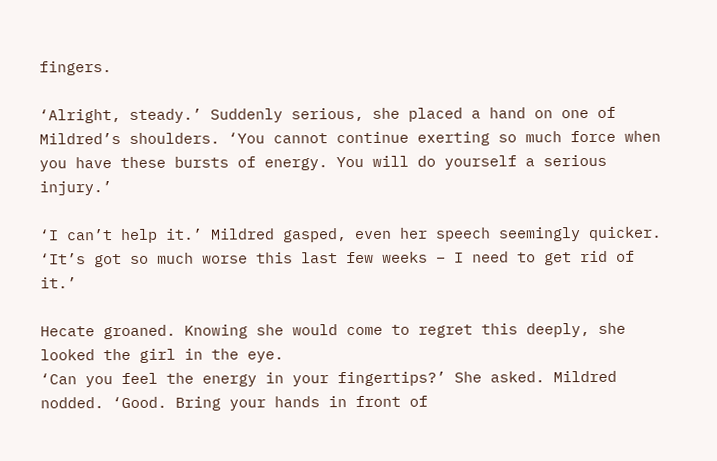fingers.

‘Alright, steady.’ Suddenly serious, she placed a hand on one of Mildred’s shoulders. ‘You cannot continue exerting so much force when you have these bursts of energy. You will do yourself a serious injury.’

‘I can’t help it.’ Mildred gasped, even her speech seemingly quicker. ‘It’s got so much worse this last few weeks – I need to get rid of it.’

Hecate groaned. Knowing she would come to regret this deeply, she looked the girl in the eye.
‘Can you feel the energy in your fingertips?’ She asked. Mildred nodded. ‘Good. Bring your hands in front of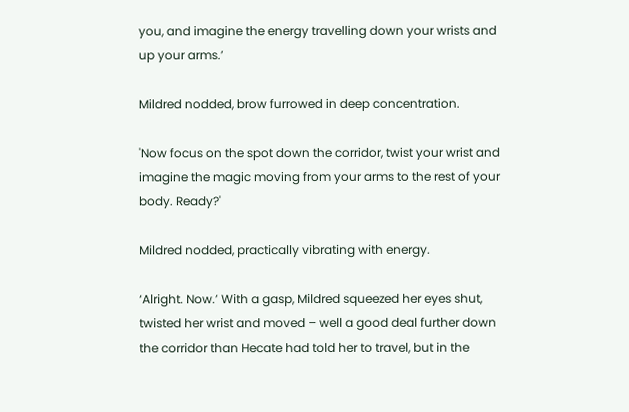you, and imagine the energy travelling down your wrists and up your arms.’

Mildred nodded, brow furrowed in deep concentration.

'Now focus on the spot down the corridor, twist your wrist and imagine the magic moving from your arms to the rest of your body. Ready?'

Mildred nodded, practically vibrating with energy.

‘Alright. Now.’ With a gasp, Mildred squeezed her eyes shut, twisted her wrist and moved – well a good deal further down the corridor than Hecate had told her to travel, but in the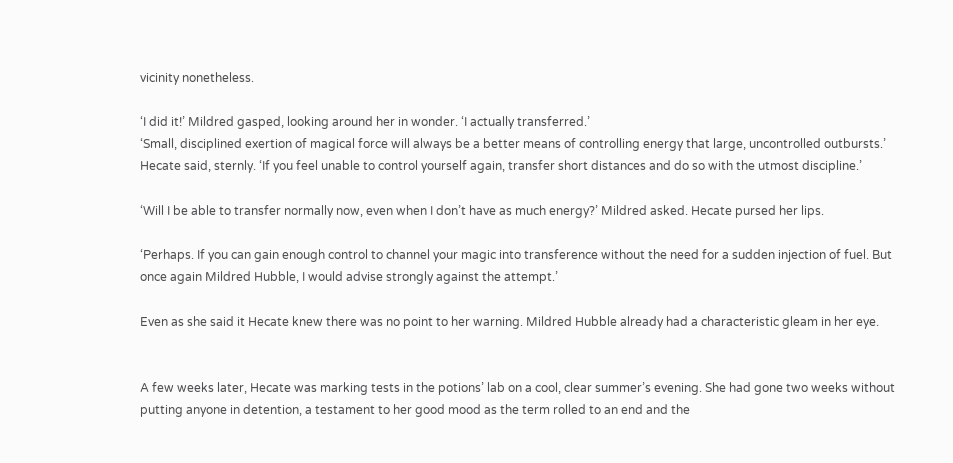vicinity nonetheless.

‘I did it!’ Mildred gasped, looking around her in wonder. ‘I actually transferred.’
‘Small, disciplined exertion of magical force will always be a better means of controlling energy that large, uncontrolled outbursts.’ Hecate said, sternly. ‘If you feel unable to control yourself again, transfer short distances and do so with the utmost discipline.’

‘Will I be able to transfer normally now, even when I don’t have as much energy?’ Mildred asked. Hecate pursed her lips.

‘Perhaps. If you can gain enough control to channel your magic into transference without the need for a sudden injection of fuel. But once again Mildred Hubble, I would advise strongly against the attempt.’

Even as she said it Hecate knew there was no point to her warning. Mildred Hubble already had a characteristic gleam in her eye.


A few weeks later, Hecate was marking tests in the potions’ lab on a cool, clear summer’s evening. She had gone two weeks without putting anyone in detention, a testament to her good mood as the term rolled to an end and the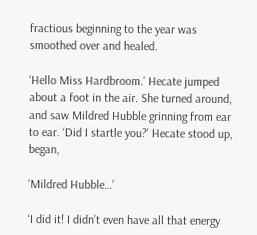fractious beginning to the year was smoothed over and healed.

‘Hello Miss Hardbroom.’ Hecate jumped about a foot in the air. She turned around, and saw Mildred Hubble grinning from ear to ear. ‘Did I startle you?’ Hecate stood up, began,

‘Mildred Hubble…’

‘I did it! I didn’t even have all that energy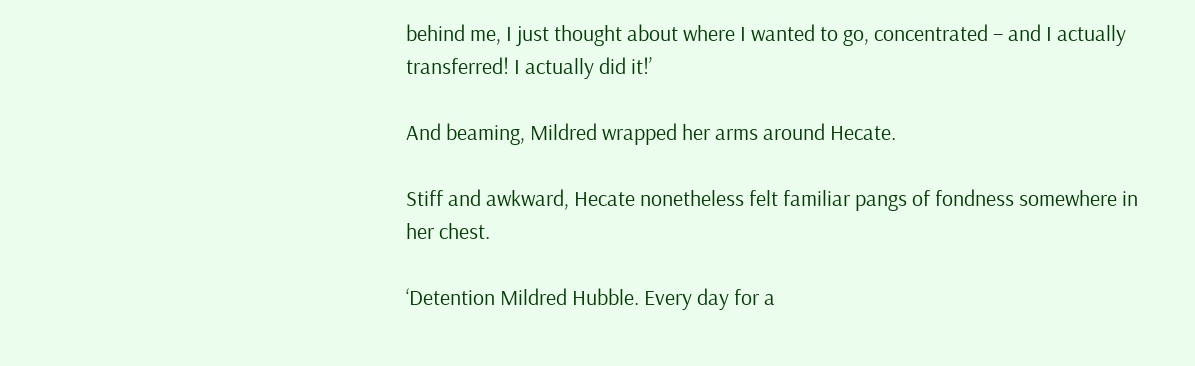behind me, I just thought about where I wanted to go, concentrated – and I actually transferred! I actually did it!’

And beaming, Mildred wrapped her arms around Hecate.

Stiff and awkward, Hecate nonetheless felt familiar pangs of fondness somewhere in her chest.

‘Detention Mildred Hubble. Every day for a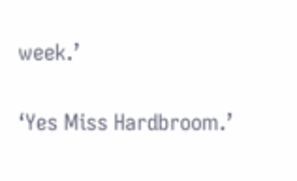week.’

‘Yes Miss Hardbroom.’